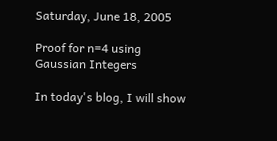Saturday, June 18, 2005

Proof for n=4 using Gaussian Integers

In today's blog, I will show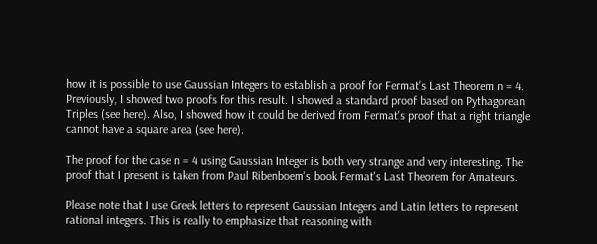how it is possible to use Gaussian Integers to establish a proof for Fermat's Last Theorem n = 4. Previously, I showed two proofs for this result. I showed a standard proof based on Pythagorean Triples (see here). Also, I showed how it could be derived from Fermat's proof that a right triangle cannot have a square area (see here).

The proof for the case n = 4 using Gaussian Integer is both very strange and very interesting. The proof that I present is taken from Paul Ribenboem's book Fermat's Last Theorem for Amateurs.

Please note that I use Greek letters to represent Gaussian Integers and Latin letters to represent rational integers. This is really to emphasize that reasoning with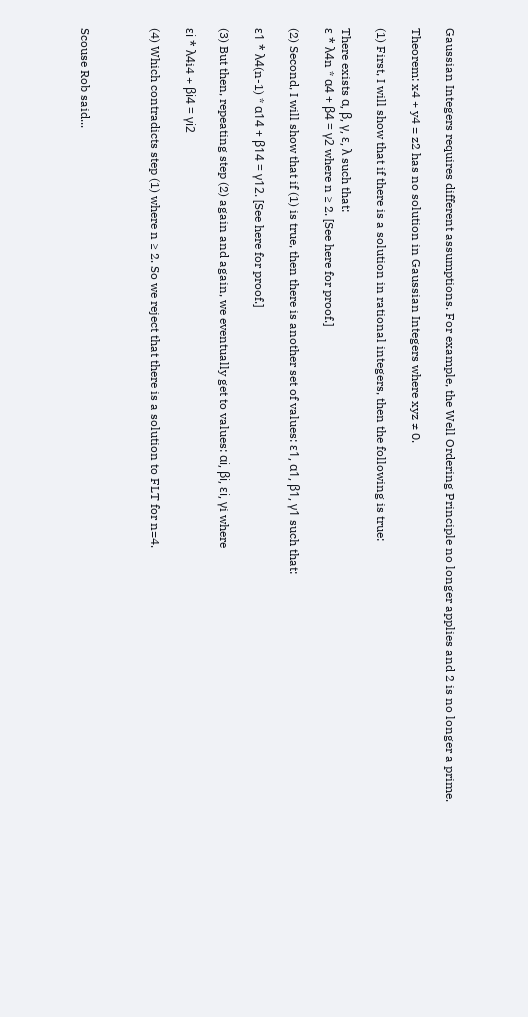Gaussian Integers requires different assumptions. For example, the Well Ordering Principle no longer applies and 2 is no longer a prime.

Theorem: x4 + y4 = z2 has no solution in Gaussian Integers where xyz ≠ 0.

(1) First, I will show that if there is a solution in rational integers, then the following is true:

There exists α, β, γ, ε, λ such that:
ε * λ4n * α4 + β4 = γ2 where n ≥ 2. [See here for proof.]

(2) Second, I will show that if (1) is true, then there is another set of values: ε1, α1, β1, γ1 such that:

ε1 * λ4(n-1) * α14 + β14 = γ12. [See here for proof.]

(3) But then, repeating step (2) again and again, we eventually get to values: αi, βi, εi, γi where

εi * λ4i4 + βi4 = γi2

(4) Which contradicts step (1) where n ≥ 2. So we reject that there is a solution to FLT for n=4.



Scouse Rob said...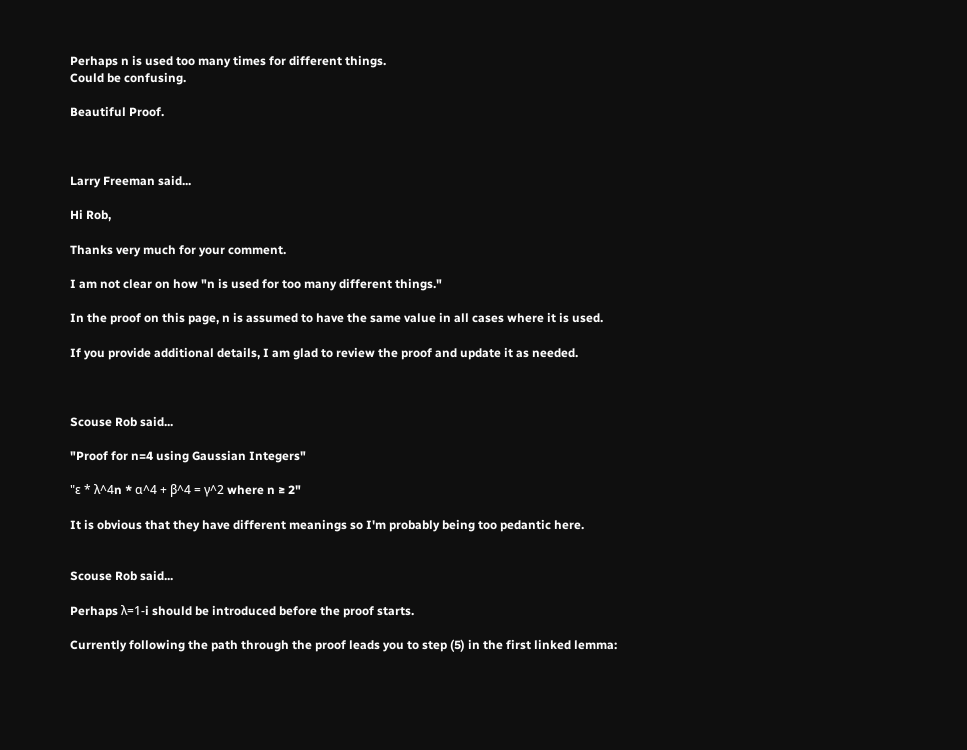Perhaps n is used too many times for different things.
Could be confusing.

Beautiful Proof.



Larry Freeman said...

Hi Rob,

Thanks very much for your comment.

I am not clear on how "n is used for too many different things."

In the proof on this page, n is assumed to have the same value in all cases where it is used.

If you provide additional details, I am glad to review the proof and update it as needed.



Scouse Rob said...

"Proof for n=4 using Gaussian Integers"

"ε * λ^4n * α^4 + β^4 = γ^2 where n ≥ 2"

It is obvious that they have different meanings so I'm probably being too pedantic here.


Scouse Rob said...

Perhaps λ=1-i should be introduced before the proof starts.

Currently following the path through the proof leads you to step (5) in the first linked lemma: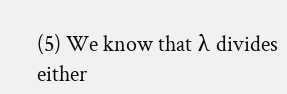(5) We know that λ divides either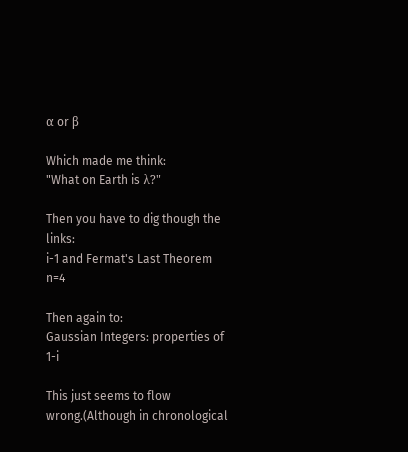α or β

Which made me think:
"What on Earth is λ?"

Then you have to dig though the links:
i-1 and Fermat's Last Theorem n=4

Then again to:
Gaussian Integers: properties of 1-i

This just seems to flow wrong.(Although in chronological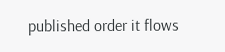published order it flows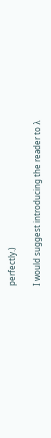perfectly.)

I would suggest introducing the reader to λ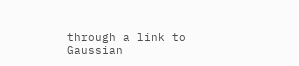through a link to
Gaussian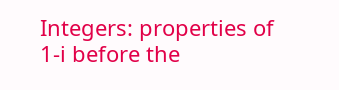Integers: properties of 1-i before the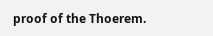proof of the Thoerem.